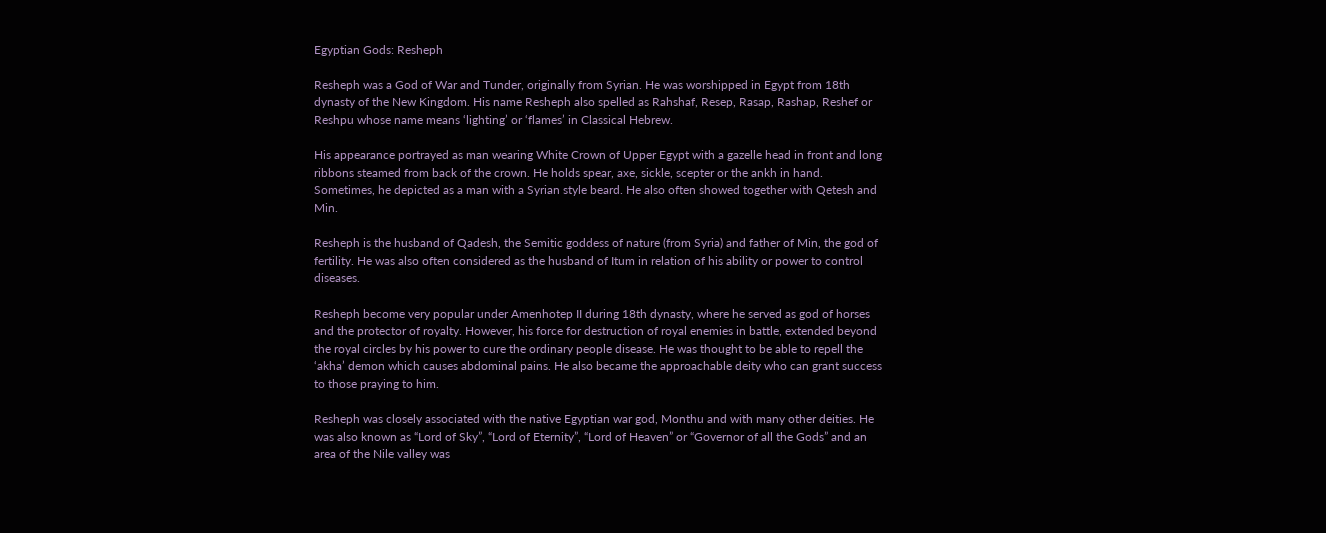Egyptian Gods: Resheph

Resheph was a God of War and Tunder, originally from Syrian. He was worshipped in Egypt from 18th dynasty of the New Kingdom. His name Resheph also spelled as Rahshaf, Resep, Rasap, Rashap, Reshef or Reshpu whose name means ‘lighting’ or ‘flames’ in Classical Hebrew.

His appearance portrayed as man wearing White Crown of Upper Egypt with a gazelle head in front and long ribbons steamed from back of the crown. He holds spear, axe, sickle, scepter or the ankh in hand. Sometimes, he depicted as a man with a Syrian style beard. He also often showed together with Qetesh and Min.

Resheph is the husband of Qadesh, the Semitic goddess of nature (from Syria) and father of Min, the god of fertility. He was also often considered as the husband of Itum in relation of his ability or power to control diseases.

Resheph become very popular under Amenhotep II during 18th dynasty, where he served as god of horses and the protector of royalty. However, his force for destruction of royal enemies in battle, extended beyond the royal circles by his power to cure the ordinary people disease. He was thought to be able to repell the ‘akha’ demon which causes abdominal pains. He also became the approachable deity who can grant success to those praying to him.

Resheph was closely associated with the native Egyptian war god, Monthu and with many other deities. He was also known as “Lord of Sky”, “Lord of Eternity”, “Lord of Heaven” or “Governor of all the Gods” and an area of the Nile valley was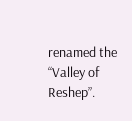renamed the “Valley of Reshep”.